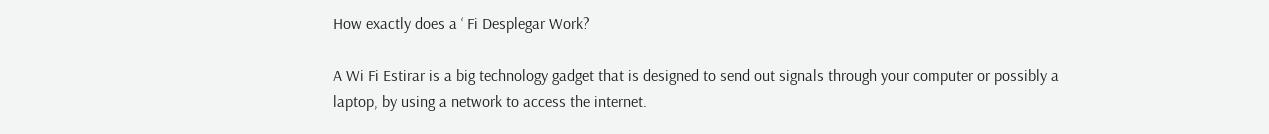How exactly does a ‘ Fi Desplegar Work?

A Wi Fi Estirar is a big technology gadget that is designed to send out signals through your computer or possibly a laptop, by using a network to access the internet.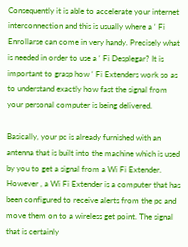Consequently it is able to accelerate your internet interconnection and this is usually where a ‘ Fi Enrollarse can come in very handy. Precisely what is needed in order to use a ‘ Fi Desplegar? It is important to grasp how ‘ Fi Extenders work so as to understand exactly how fast the signal from your personal computer is being delivered.

Basically, your pc is already furnished with an antenna that is built into the machine which is used by you to get a signal from a Wi Fi Extender. However , a Wi Fi Extender is a computer that has been configured to receive alerts from the pc and move them on to a wireless get point. The signal that is certainly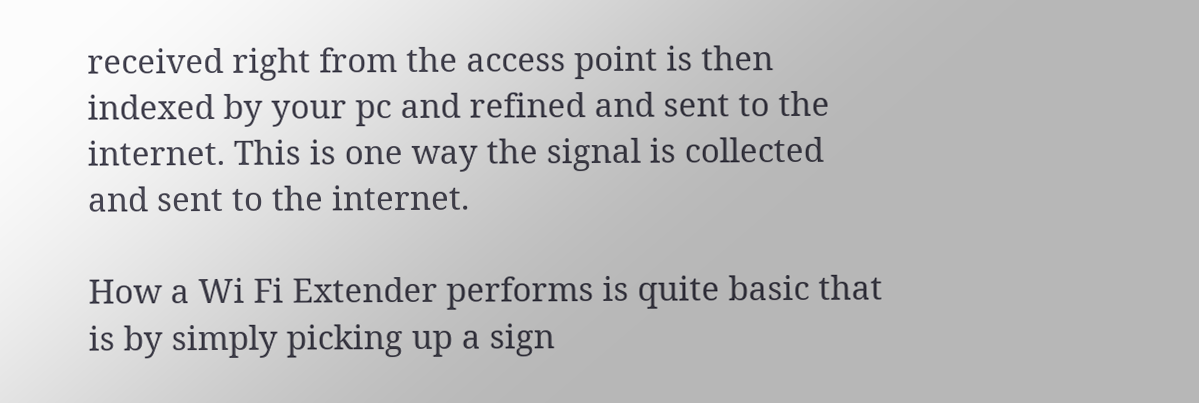received right from the access point is then indexed by your pc and refined and sent to the internet. This is one way the signal is collected and sent to the internet.

How a Wi Fi Extender performs is quite basic that is by simply picking up a sign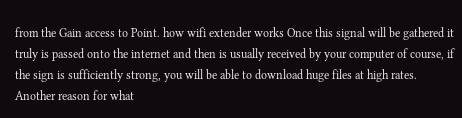from the Gain access to Point. how wifi extender works Once this signal will be gathered it truly is passed onto the internet and then is usually received by your computer of course, if the sign is sufficiently strong, you will be able to download huge files at high rates. Another reason for what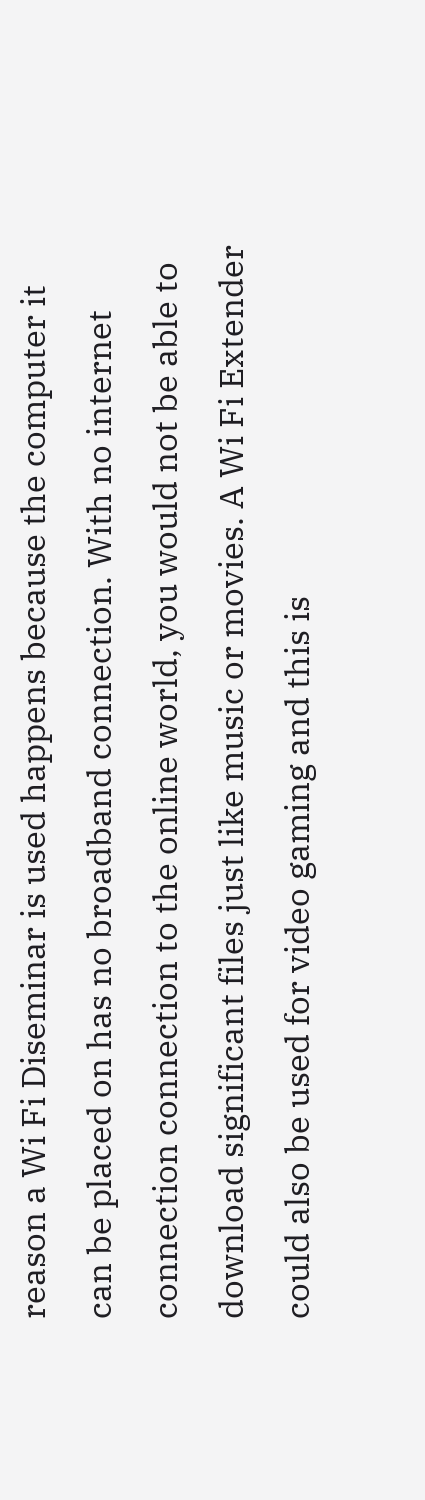reason a Wi Fi Diseminar is used happens because the computer it can be placed on has no broadband connection. With no internet connection connection to the online world, you would not be able to download significant files just like music or movies. A Wi Fi Extender could also be used for video gaming and this is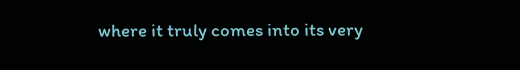where it truly comes into its very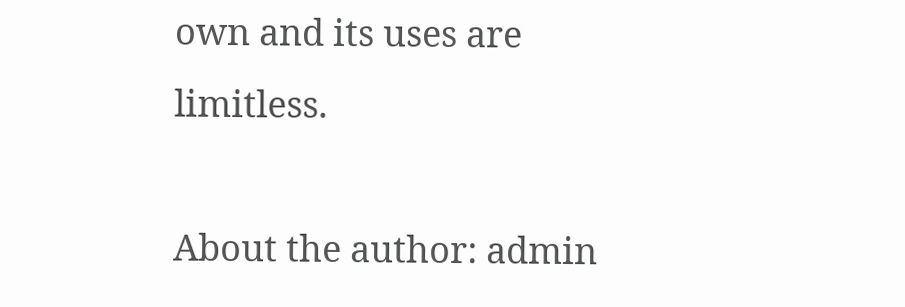own and its uses are limitless.

About the author: admin